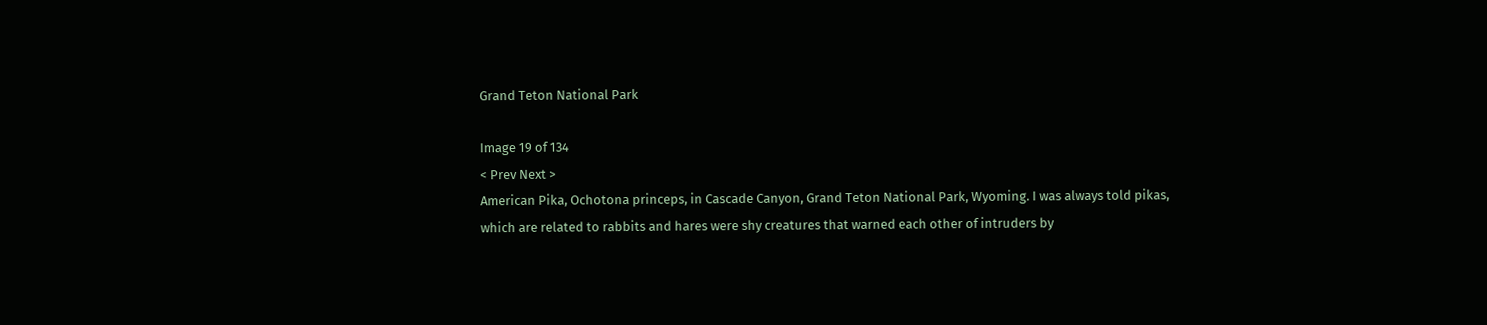Grand Teton National Park

Image 19 of 134
< Prev Next >
American Pika, Ochotona princeps, in Cascade Canyon, Grand Teton National Park, Wyoming. I was always told pikas, which are related to rabbits and hares were shy creatures that warned each other of intruders by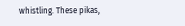whistling. These pikas,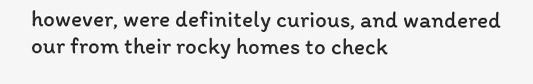however, were definitely curious, and wandered our from their rocky homes to check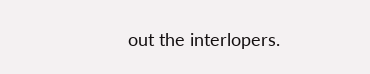out the interlopers.